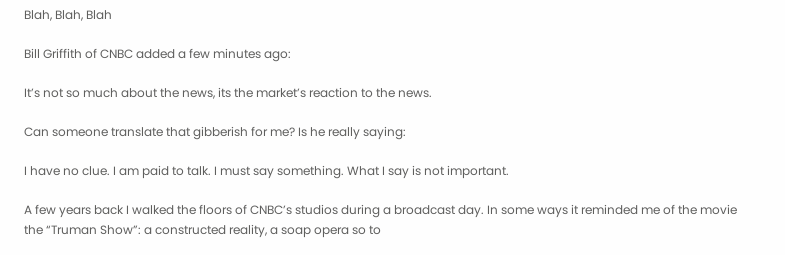Blah, Blah, Blah

Bill Griffith of CNBC added a few minutes ago:

It’s not so much about the news, its the market’s reaction to the news.

Can someone translate that gibberish for me? Is he really saying:

I have no clue. I am paid to talk. I must say something. What I say is not important.

A few years back I walked the floors of CNBC’s studios during a broadcast day. In some ways it reminded me of the movie the “Truman Show”: a constructed reality, a soap opera so to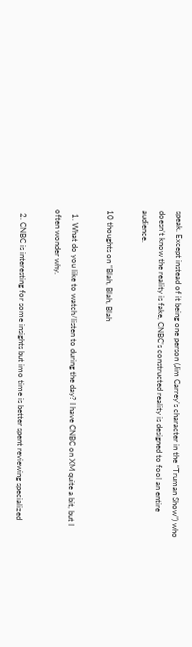speak. Except instead of it being one person (Jim Carrey’s character in the “Truman Show”) who doesn’t know the reality is fake, CNBC’s constructed reality is designed to fool an entire audience.

10 thoughts on “Blah, Blah, Blah

  1. What do you like to watch/listen to during the day? I have CNBC on XM quite a bit, but I often wonder why.

  2. CNBC is interesting for some insights but imo time is better spent reviewing specialized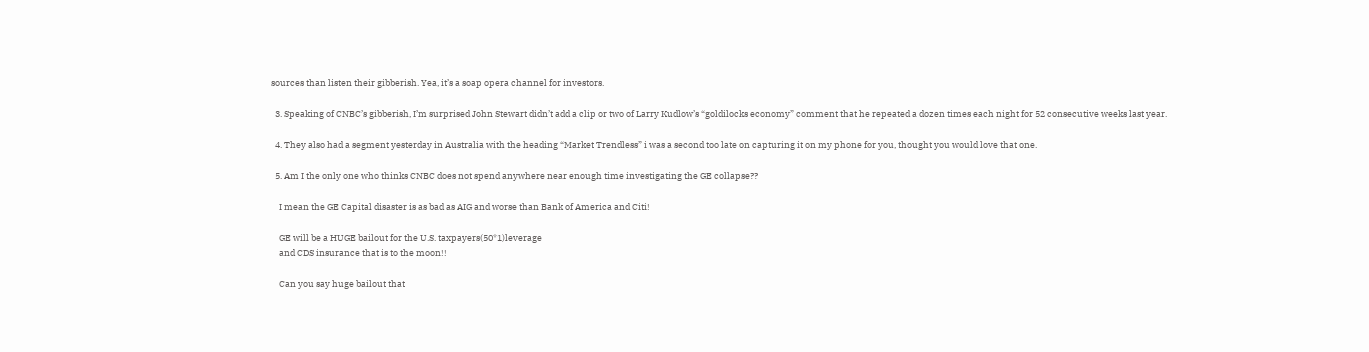sources than listen their gibberish. Yea, it’s a soap opera channel for investors.

  3. Speaking of CNBC’s gibberish, I’m surprised John Stewart didn’t add a clip or two of Larry Kudlow’s “goldilocks economy” comment that he repeated a dozen times each night for 52 consecutive weeks last year.

  4. They also had a segment yesterday in Australia with the heading “Market Trendless” i was a second too late on capturing it on my phone for you, thought you would love that one.

  5. Am I the only one who thinks CNBC does not spend anywhere near enough time investigating the GE collapse??

    I mean the GE Capital disaster is as bad as AIG and worse than Bank of America and Citi!

    GE will be a HUGE bailout for the U.S. taxpayers(50*1)leverage
    and CDS insurance that is to the moon!!

    Can you say huge bailout that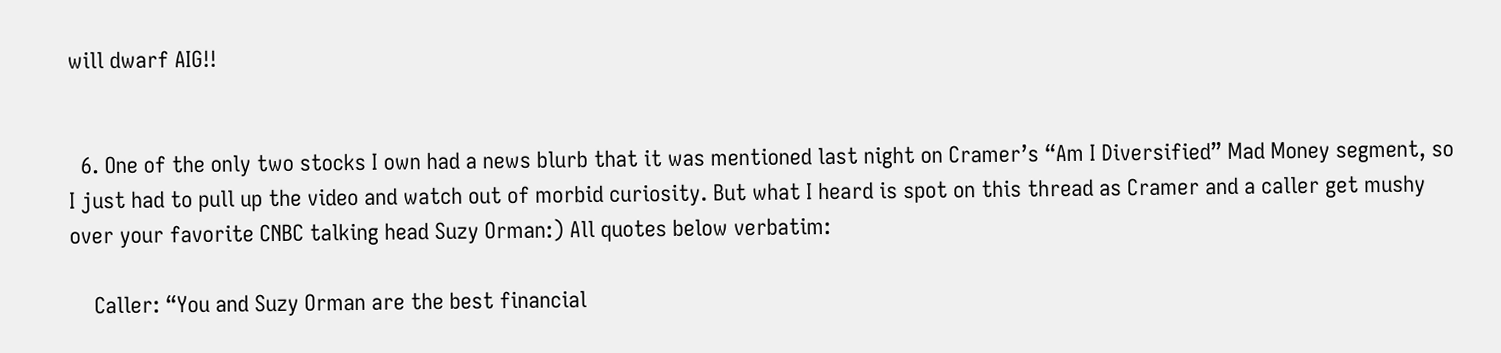will dwarf AIG!!


  6. One of the only two stocks I own had a news blurb that it was mentioned last night on Cramer’s “Am I Diversified” Mad Money segment, so I just had to pull up the video and watch out of morbid curiosity. But what I heard is spot on this thread as Cramer and a caller get mushy over your favorite CNBC talking head Suzy Orman:) All quotes below verbatim:

    Caller: “You and Suzy Orman are the best financial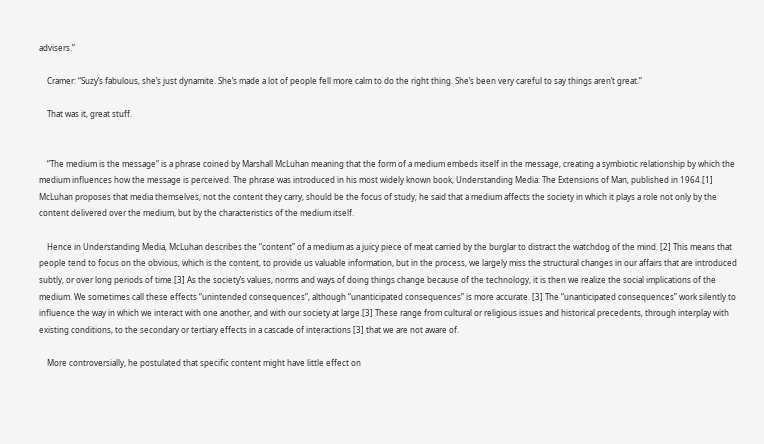advisers.”

    Cramer: “Suzy’s fabulous, she’s just dynamite. She’s made a lot of people fell more calm to do the right thing. She’s been very careful to say things aren’t great.”

    That was it, great stuff.


    “The medium is the message” is a phrase coined by Marshall McLuhan meaning that the form of a medium embeds itself in the message, creating a symbiotic relationship by which the medium influences how the message is perceived. The phrase was introduced in his most widely known book, Understanding Media: The Extensions of Man, published in 1964.[1] McLuhan proposes that media themselves, not the content they carry, should be the focus of study; he said that a medium affects the society in which it plays a role not only by the content delivered over the medium, but by the characteristics of the medium itself.

    Hence in Understanding Media, McLuhan describes the “content” of a medium as a juicy piece of meat carried by the burglar to distract the watchdog of the mind. [2] This means that people tend to focus on the obvious, which is the content, to provide us valuable information, but in the process, we largely miss the structural changes in our affairs that are introduced subtly, or over long periods of time.[3] As the society’s values, norms and ways of doing things change because of the technology, it is then we realize the social implications of the medium. We sometimes call these effects “unintended consequences”, although “unanticipated consequences” is more accurate. [3] The “unanticipated consequences” work silently to influence the way in which we interact with one another, and with our society at large.[3] These range from cultural or religious issues and historical precedents, through interplay with existing conditions, to the secondary or tertiary effects in a cascade of interactions [3] that we are not aware of.

    More controversially, he postulated that specific content might have little effect on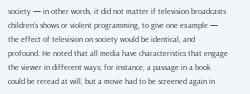society — in other words, it did not matter if television broadcasts children’s shows or violent programming, to give one example — the effect of television on society would be identical, and profound. He noted that all media have characteristics that engage the viewer in different ways; for instance, a passage in a book could be reread at will, but a movie had to be screened again in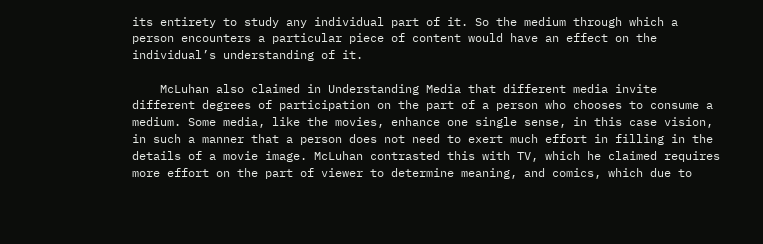its entirety to study any individual part of it. So the medium through which a person encounters a particular piece of content would have an effect on the individual’s understanding of it.

    McLuhan also claimed in Understanding Media that different media invite different degrees of participation on the part of a person who chooses to consume a medium. Some media, like the movies, enhance one single sense, in this case vision, in such a manner that a person does not need to exert much effort in filling in the details of a movie image. McLuhan contrasted this with TV, which he claimed requires more effort on the part of viewer to determine meaning, and comics, which due to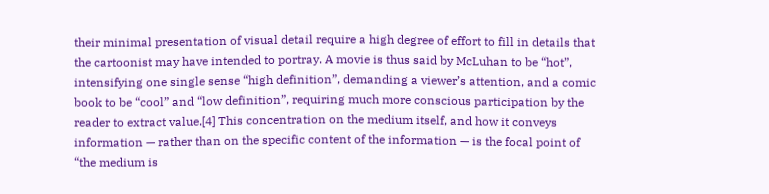their minimal presentation of visual detail require a high degree of effort to fill in details that the cartoonist may have intended to portray. A movie is thus said by McLuhan to be “hot”, intensifying one single sense “high definition”, demanding a viewer’s attention, and a comic book to be “cool” and “low definition”, requiring much more conscious participation by the reader to extract value.[4] This concentration on the medium itself, and how it conveys information — rather than on the specific content of the information — is the focal point of “the medium is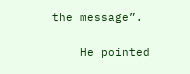the message”.

    He pointed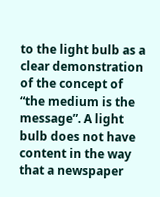to the light bulb as a clear demonstration of the concept of “the medium is the message”. A light bulb does not have content in the way that a newspaper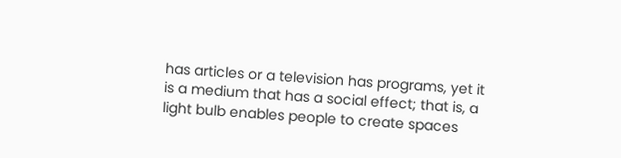has articles or a television has programs, yet it is a medium that has a social effect; that is, a light bulb enables people to create spaces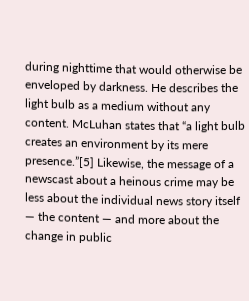during nighttime that would otherwise be enveloped by darkness. He describes the light bulb as a medium without any content. McLuhan states that “a light bulb creates an environment by its mere presence.”[5] Likewise, the message of a newscast about a heinous crime may be less about the individual news story itself — the content — and more about the change in public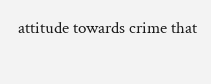attitude towards crime that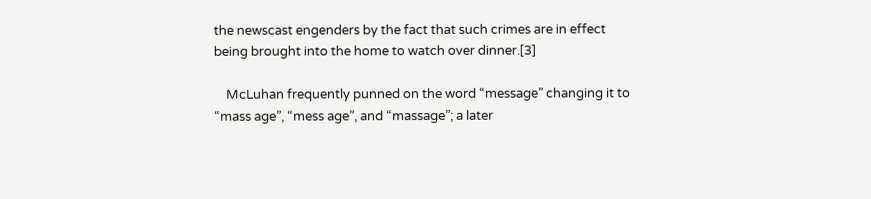the newscast engenders by the fact that such crimes are in effect being brought into the home to watch over dinner.[3]

    McLuhan frequently punned on the word “message” changing it to “mass age”, “mess age”, and “massage”; a later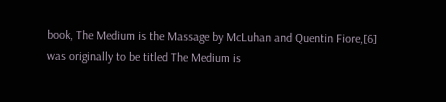book, The Medium is the Massage by McLuhan and Quentin Fiore,[6] was originally to be titled The Medium is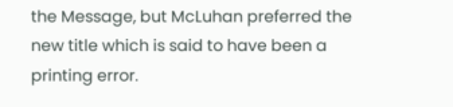the Message, but McLuhan preferred the new title which is said to have been a printing error.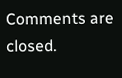Comments are closed.